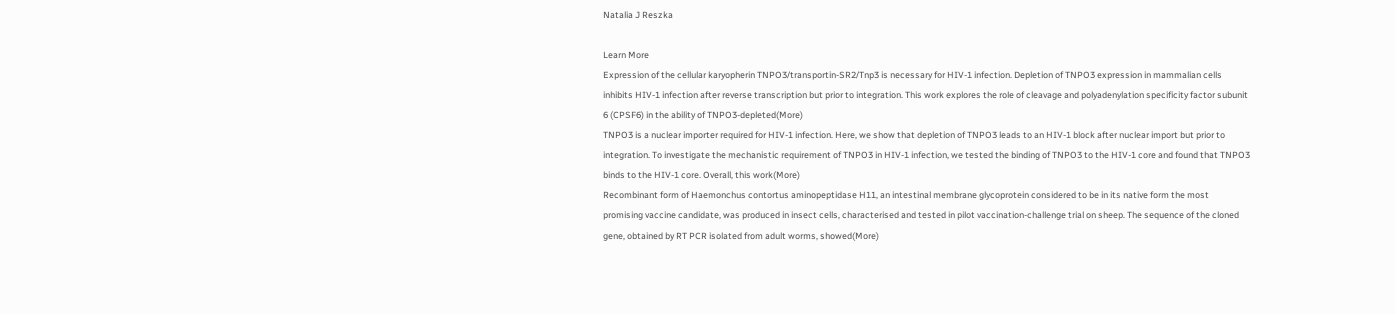Natalia J Reszka

Learn More
Expression of the cellular karyopherin TNPO3/transportin-SR2/Tnp3 is necessary for HIV-1 infection. Depletion of TNPO3 expression in mammalian cells inhibits HIV-1 infection after reverse transcription but prior to integration. This work explores the role of cleavage and polyadenylation specificity factor subunit 6 (CPSF6) in the ability of TNPO3-depleted(More)
TNPO3 is a nuclear importer required for HIV-1 infection. Here, we show that depletion of TNPO3 leads to an HIV-1 block after nuclear import but prior to integration. To investigate the mechanistic requirement of TNPO3 in HIV-1 infection, we tested the binding of TNPO3 to the HIV-1 core and found that TNPO3 binds to the HIV-1 core. Overall, this work(More)
Recombinant form of Haemonchus contortus aminopeptidase H11, an intestinal membrane glycoprotein considered to be in its native form the most promising vaccine candidate, was produced in insect cells, characterised and tested in pilot vaccination-challenge trial on sheep. The sequence of the cloned gene, obtained by RT PCR isolated from adult worms, showed(More)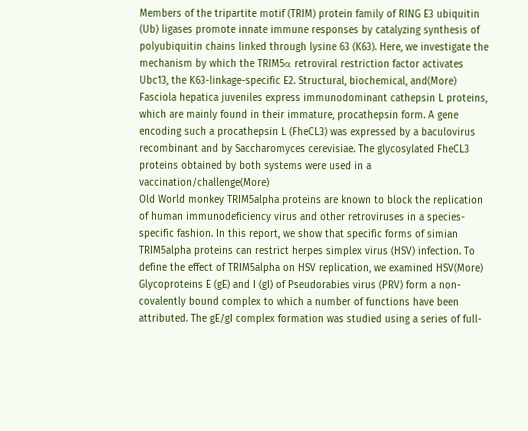Members of the tripartite motif (TRIM) protein family of RING E3 ubiquitin (Ub) ligases promote innate immune responses by catalyzing synthesis of polyubiquitin chains linked through lysine 63 (K63). Here, we investigate the mechanism by which the TRIM5α retroviral restriction factor activates Ubc13, the K63-linkage-specific E2. Structural, biochemical, and(More)
Fasciola hepatica juveniles express immunodominant cathepsin L proteins, which are mainly found in their immature, procathepsin form. A gene encoding such a procathepsin L (FheCL3) was expressed by a baculovirus recombinant and by Saccharomyces cerevisiae. The glycosylated FheCL3 proteins obtained by both systems were used in a vaccination/challenge(More)
Old World monkey TRIM5alpha proteins are known to block the replication of human immunodeficiency virus and other retroviruses in a species-specific fashion. In this report, we show that specific forms of simian TRIM5alpha proteins can restrict herpes simplex virus (HSV) infection. To define the effect of TRIM5alpha on HSV replication, we examined HSV(More)
Glycoproteins E (gE) and I (gI) of Pseudorabies virus (PRV) form a non-covalently bound complex to which a number of functions have been attributed. The gE/gI complex formation was studied using a series of full-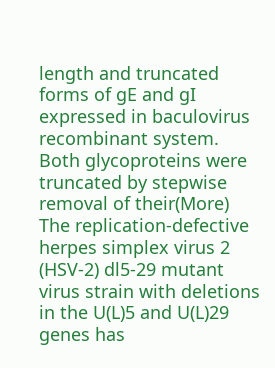length and truncated forms of gE and gI expressed in baculovirus recombinant system. Both glycoproteins were truncated by stepwise removal of their(More)
The replication-defective herpes simplex virus 2 (HSV-2) dl5-29 mutant virus strain with deletions in the U(L)5 and U(L)29 genes has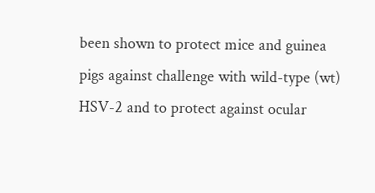been shown to protect mice and guinea pigs against challenge with wild-type (wt) HSV-2 and to protect against ocular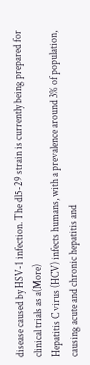disease caused by HSV-1 infection. The dl5-29 strain is currently being prepared for clinical trials as a(More)
Hepatitis C virus (HCV) infects humans, with a prevalence around 3% of population, causing acute and chronic hepatitis and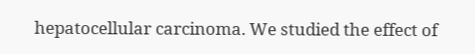hepatocellular carcinoma. We studied the effect of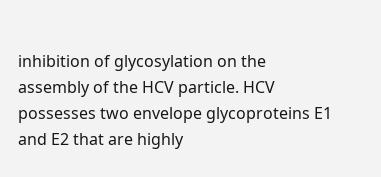inhibition of glycosylation on the assembly of the HCV particle. HCV possesses two envelope glycoproteins E1 and E2 that are highly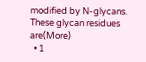modified by N-glycans. These glycan residues are(More)
  • 1